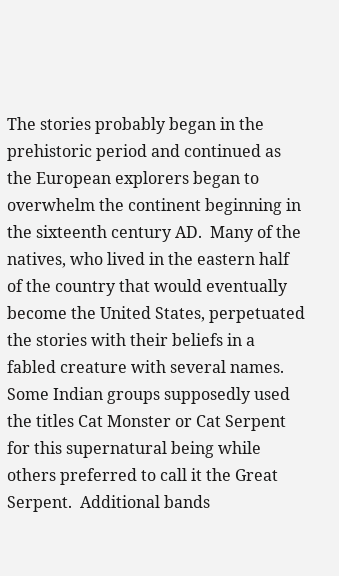The stories probably began in the prehistoric period and continued as the European explorers began to overwhelm the continent beginning in the sixteenth century AD.  Many of the natives, who lived in the eastern half of the country that would eventually become the United States, perpetuated the stories with their beliefs in a fabled creature with several names.  Some Indian groups supposedly used the titles Cat Monster or Cat Serpent for this supernatural being while others preferred to call it the Great Serpent.  Additional bands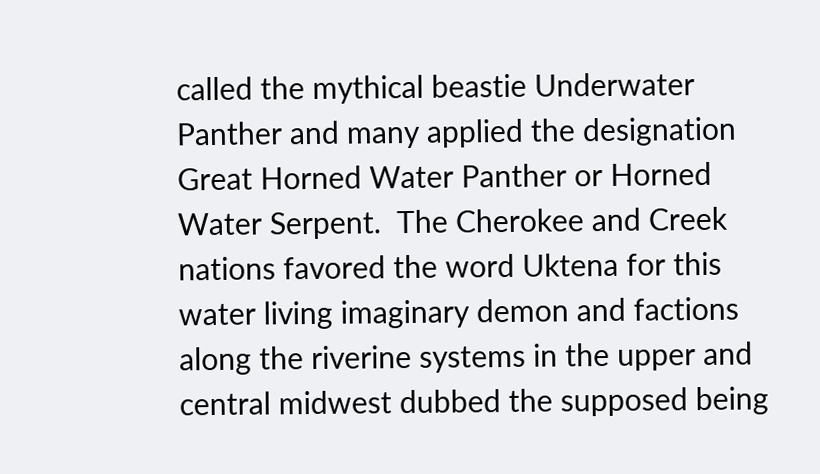called the mythical beastie Underwater Panther and many applied the designation Great Horned Water Panther or Horned Water Serpent.  The Cherokee and Creek nations favored the word Uktena for this water living imaginary demon and factions along the riverine systems in the upper and central midwest dubbed the supposed being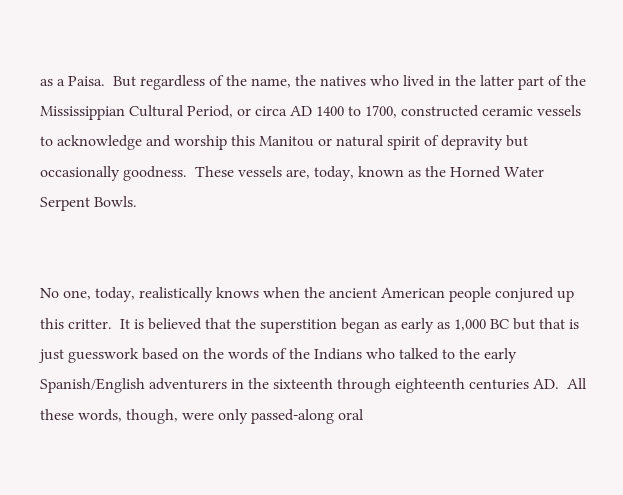as a Paisa.  But regardless of the name, the natives who lived in the latter part of the Mississippian Cultural Period, or circa AD 1400 to 1700, constructed ceramic vessels to acknowledge and worship this Manitou or natural spirit of depravity but occasionally goodness.  These vessels are, today, known as the Horned Water Serpent Bowls.


No one, today, realistically knows when the ancient American people conjured up this critter.  It is believed that the superstition began as early as 1,000 BC but that is just guesswork based on the words of the Indians who talked to the early Spanish/English adventurers in the sixteenth through eighteenth centuries AD.  All these words, though, were only passed-along oral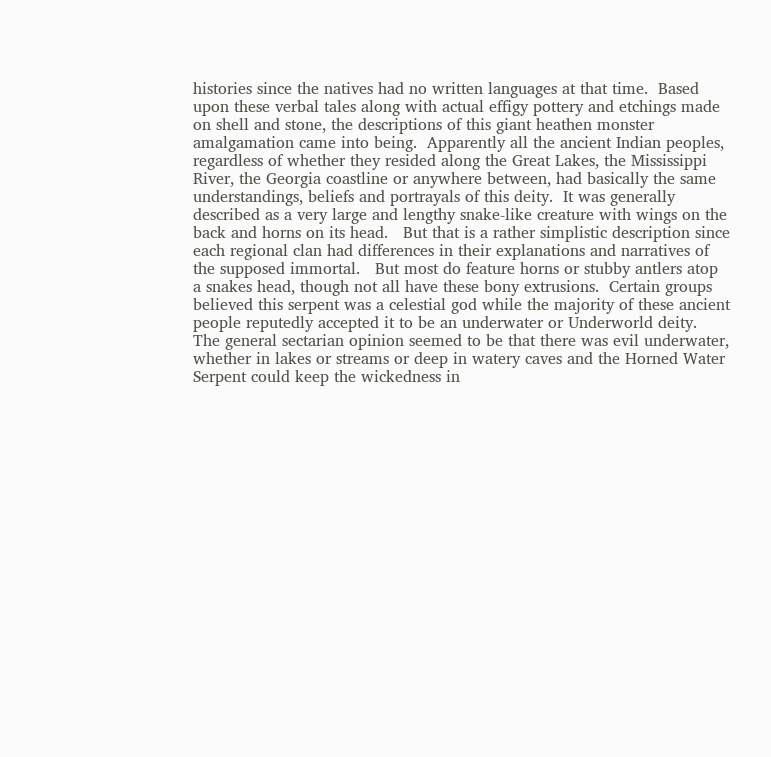histories since the natives had no written languages at that time.  Based upon these verbal tales along with actual effigy pottery and etchings made on shell and stone, the descriptions of this giant heathen monster amalgamation came into being.  Apparently all the ancient Indian peoples, regardless of whether they resided along the Great Lakes, the Mississippi River, the Georgia coastline or anywhere between, had basically the same understandings, beliefs and portrayals of this deity.  It was generally described as a very large and lengthy snake-like creature with wings on the back and horns on its head.   But that is a rather simplistic description since each regional clan had differences in their explanations and narratives of the supposed immortal.   But most do feature horns or stubby antlers atop a snakes head, though not all have these bony extrusions.  Certain groups believed this serpent was a celestial god while the majority of these ancient people reputedly accepted it to be an underwater or Underworld deity.  The general sectarian opinion seemed to be that there was evil underwater, whether in lakes or streams or deep in watery caves and the Horned Water Serpent could keep the wickedness in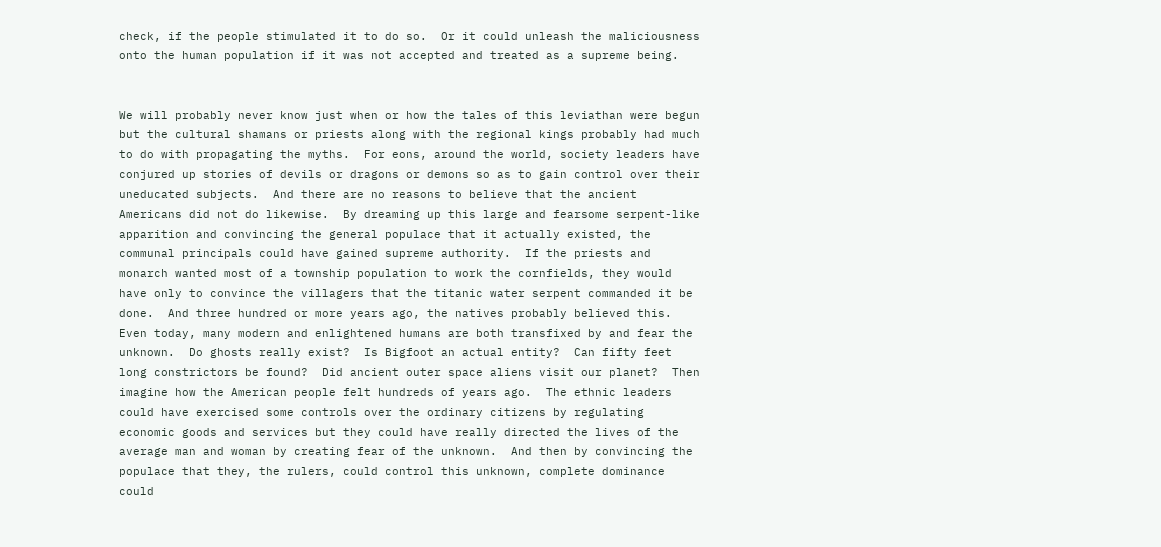check, if the people stimulated it to do so.  Or it could unleash the maliciousness onto the human population if it was not accepted and treated as a supreme being.


We will probably never know just when or how the tales of this leviathan were begun but the cultural shamans or priests along with the regional kings probably had much to do with propagating the myths.  For eons, around the world, society leaders have conjured up stories of devils or dragons or demons so as to gain control over their uneducated subjects.  And there are no reasons to believe that the ancient Americans did not do likewise.  By dreaming up this large and fearsome serpent-like apparition and convincing the general populace that it actually existed, the communal principals could have gained supreme authority.  If the priests and monarch wanted most of a township population to work the cornfields, they would have only to convince the villagers that the titanic water serpent commanded it be done.  And three hundred or more years ago, the natives probably believed this.  Even today, many modern and enlightened humans are both transfixed by and fear the unknown.  Do ghosts really exist?  Is Bigfoot an actual entity?  Can fifty feet long constrictors be found?  Did ancient outer space aliens visit our planet?  Then imagine how the American people felt hundreds of years ago.  The ethnic leaders could have exercised some controls over the ordinary citizens by regulating economic goods and services but they could have really directed the lives of the average man and woman by creating fear of the unknown.  And then by convincing the populace that they, the rulers, could control this unknown, complete dominance could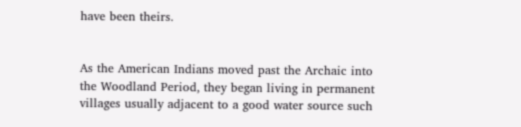have been theirs.


As the American Indians moved past the Archaic into the Woodland Period, they began living in permanent villages usually adjacent to a good water source such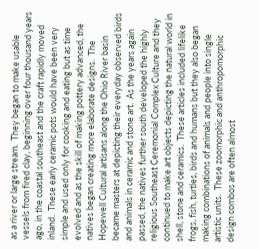as a river or large stream.  They began to make usable vessels from fired clay, beginning over four thousand years ago, in the coastal southeast and the craft rapidly moved inland.  These early ceramic pots would have been very simple and used only for cooking and eating but as time evolved and as the skill of making pottery advanced, the natives began creating more elaborate designs.  The Hopewell Cultural artisans along the Ohio River basin became masters at depicting their everyday observed birds and animals in ceramic and stone art.  As the years again passed, the natives further south developed the highly religious Southeast Ceremonial Complex Culture and they continued to make art objects depicting the natural world in shell, stone and ceramics.  These articles included lifelike frogs, fish, turtles, birds and humans but they also began making combinations of animals and people into single artistic units.  These zoomorphic and anthropomorphic design combos are often almost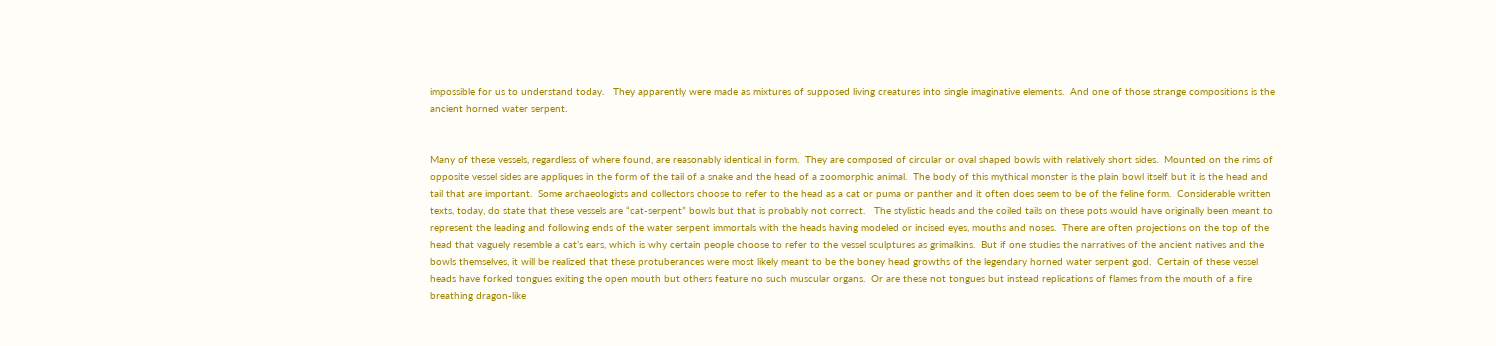impossible for us to understand today.   They apparently were made as mixtures of supposed living creatures into single imaginative elements.  And one of those strange compositions is the ancient horned water serpent.


Many of these vessels, regardless of where found, are reasonably identical in form.  They are composed of circular or oval shaped bowls with relatively short sides.  Mounted on the rims of opposite vessel sides are appliques in the form of the tail of a snake and the head of a zoomorphic animal.  The body of this mythical monster is the plain bowl itself but it is the head and tail that are important.  Some archaeologists and collectors choose to refer to the head as a cat or puma or panther and it often does seem to be of the feline form.  Considerable written texts, today, do state that these vessels are “cat-serpent” bowls but that is probably not correct.   The stylistic heads and the coiled tails on these pots would have originally been meant to represent the leading and following ends of the water serpent immortals with the heads having modeled or incised eyes, mouths and noses.  There are often projections on the top of the head that vaguely resemble a cat’s ears, which is why certain people choose to refer to the vessel sculptures as grimalkins.  But if one studies the narratives of the ancient natives and the bowls themselves, it will be realized that these protuberances were most likely meant to be the boney head growths of the legendary horned water serpent god.  Certain of these vessel heads have forked tongues exiting the open mouth but others feature no such muscular organs.  Or are these not tongues but instead replications of flames from the mouth of a fire breathing dragon-like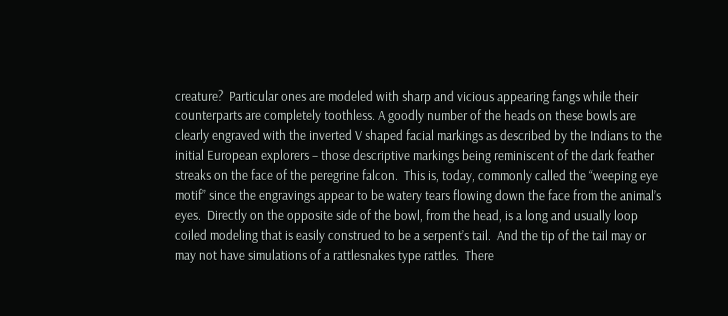creature?  Particular ones are modeled with sharp and vicious appearing fangs while their counterparts are completely toothless. A goodly number of the heads on these bowls are clearly engraved with the inverted V shaped facial markings as described by the Indians to the initial European explorers – those descriptive markings being reminiscent of the dark feather streaks on the face of the peregrine falcon.  This is, today, commonly called the “weeping eye motif” since the engravings appear to be watery tears flowing down the face from the animal’s eyes.  Directly on the opposite side of the bowl, from the head, is a long and usually loop coiled modeling that is easily construed to be a serpent’s tail.  And the tip of the tail may or may not have simulations of a rattlesnakes type rattles.  There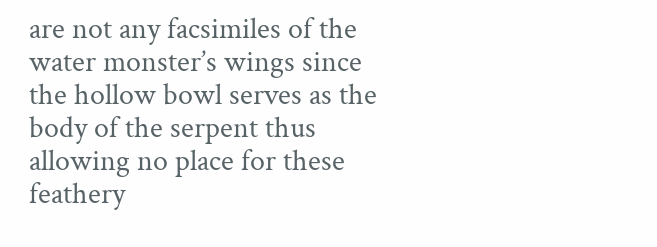are not any facsimiles of the water monster’s wings since the hollow bowl serves as the body of the serpent thus allowing no place for these feathery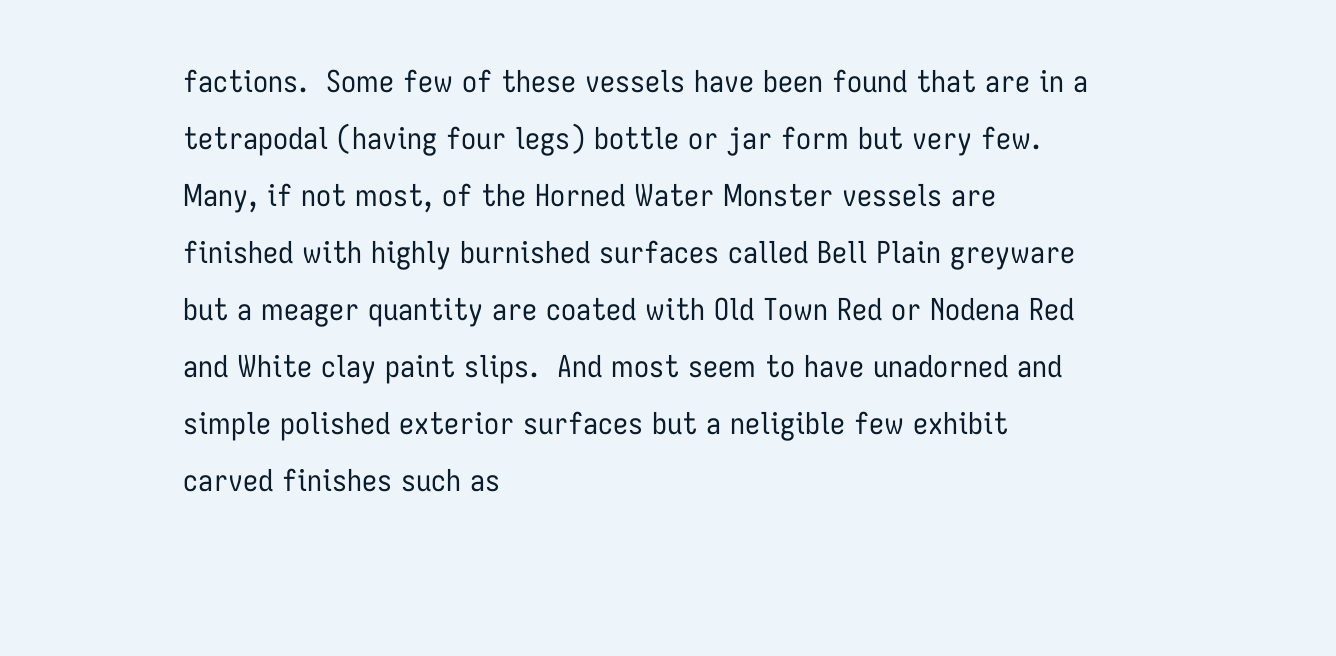factions.  Some few of these vessels have been found that are in a tetrapodal (having four legs) bottle or jar form but very few.  Many, if not most, of the Horned Water Monster vessels are finished with highly burnished surfaces called Bell Plain greyware but a meager quantity are coated with Old Town Red or Nodena Red and White clay paint slips.  And most seem to have unadorned and simple polished exterior surfaces but a neligible few exhibit carved finishes such as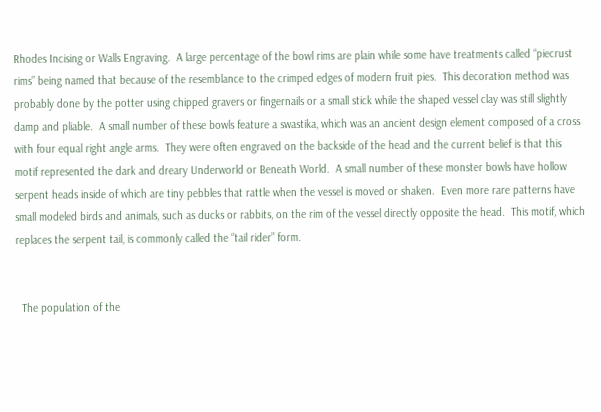Rhodes Incising or Walls Engraving.  A large percentage of the bowl rims are plain while some have treatments called “piecrust rims” being named that because of the resemblance to the crimped edges of modern fruit pies.  This decoration method was probably done by the potter using chipped gravers or fingernails or a small stick while the shaped vessel clay was still slightly damp and pliable.  A small number of these bowls feature a swastika, which was an ancient design element composed of a cross with four equal right angle arms.  They were often engraved on the backside of the head and the current belief is that this motif represented the dark and dreary Underworld or Beneath World.  A small number of these monster bowls have hollow serpent heads inside of which are tiny pebbles that rattle when the vessel is moved or shaken.  Even more rare patterns have small modeled birds and animals, such as ducks or rabbits, on the rim of the vessel directly opposite the head.  This motif, which replaces the serpent tail, is commonly called the “tail rider” form.


  The population of the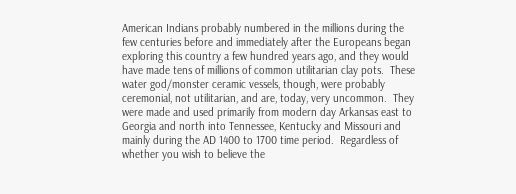American Indians probably numbered in the millions during the few centuries before and immediately after the Europeans began exploring this country a few hundred years ago, and they would have made tens of millions of common utilitarian clay pots.  These water god/monster ceramic vessels, though, were probably ceremonial, not utilitarian, and are, today, very uncommon.  They were made and used primarily from modern day Arkansas east to Georgia and north into Tennessee, Kentucky and Missouri and mainly during the AD 1400 to 1700 time period.  Regardless of whether you wish to believe the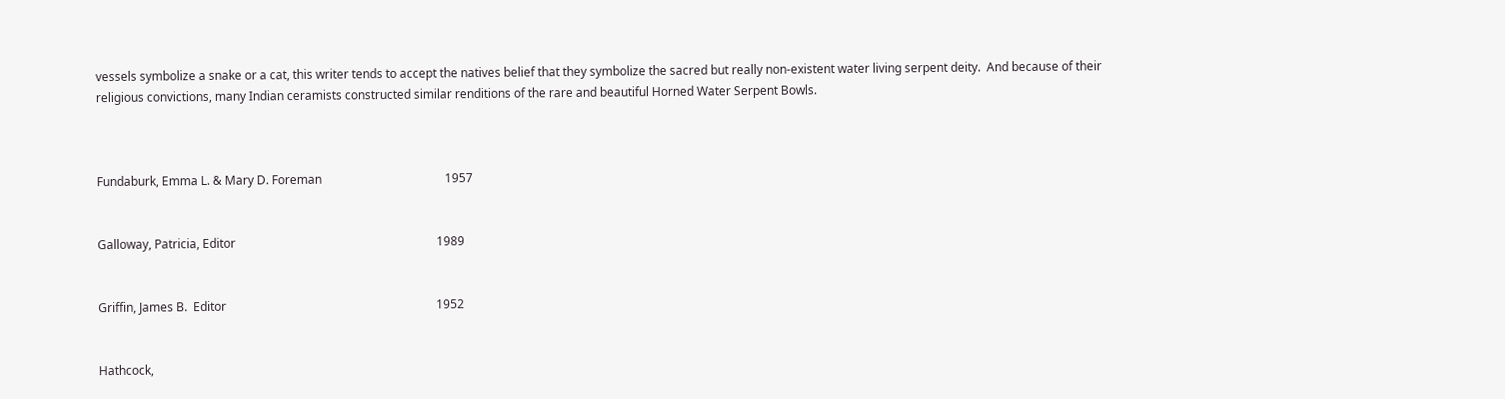vessels symbolize a snake or a cat, this writer tends to accept the natives belief that they symbolize the sacred but really non-existent water living serpent deity.  And because of their religious convictions, many Indian ceramists constructed similar renditions of the rare and beautiful Horned Water Serpent Bowls.



Fundaburk, Emma L. & Mary D. Foreman                                         1957


Galloway, Patricia, Editor                                                                   1989


Griffin, James B.  Editor                                                                      1952


Hathcock,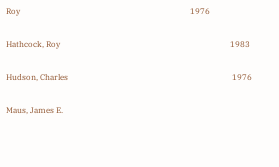Roy                                                                                     1976


Hathcock, Roy                                                                                     1983


Hudson, Charles                                                                                  1976


Maus, James E.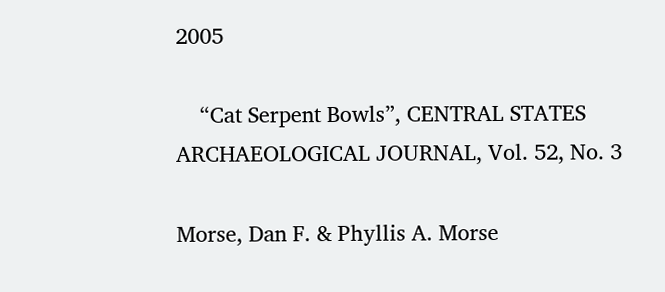2005

    “Cat Serpent Bowls”, CENTRAL STATES ARCHAEOLOGICAL JOURNAL, Vol. 52, No. 3

Morse, Dan F. & Phyllis A. Morse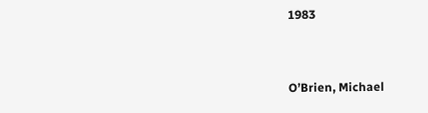1983


O’Brien, Michael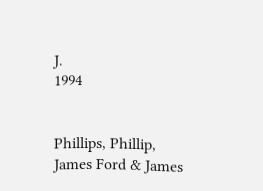J.                                                                             1994


Phillips, Phillip, James Ford & James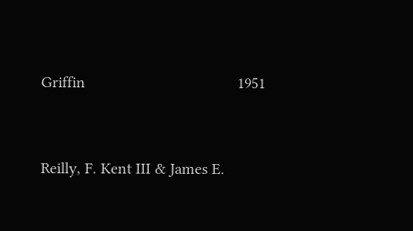Griffin                                      1951


Reilly, F. Kent III & James E.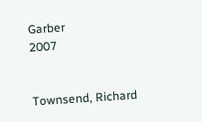Garber                                                   2007


Townsend, Richard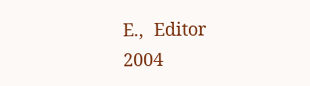E.,  Editor                                                             2004